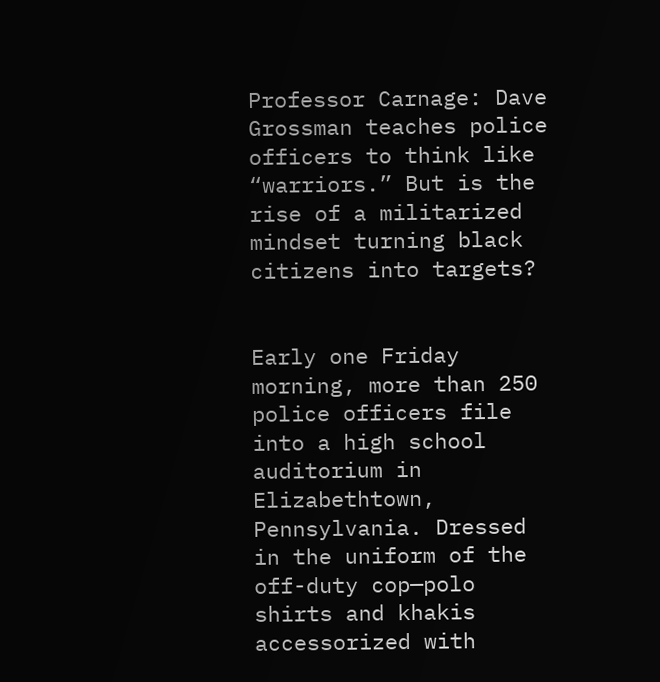Professor Carnage: Dave Grossman teaches police officers to think like “warriors.” But is the rise of a militarized mindset turning black citizens into targets?


Early one Friday morning, more than 250 police officers file into a high school auditorium in Elizabethtown, Pennsylvania. Dressed in the uniform of the off-duty cop—polo shirts and khakis accessorized with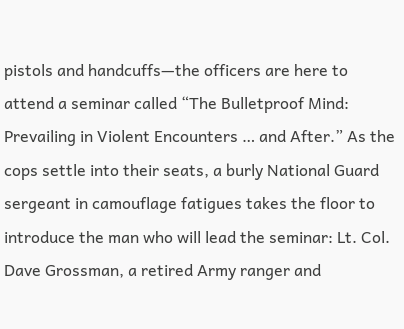pistols and handcuffs—the officers are here to attend a seminar called “The Bulletproof Mind: Prevailing in Violent Encounters … and After.” As the cops settle into their seats, a burly National Guard sergeant in camouflage fatigues takes the floor to introduce the man who will lead the seminar: Lt. Col. Dave Grossman, a retired Army ranger and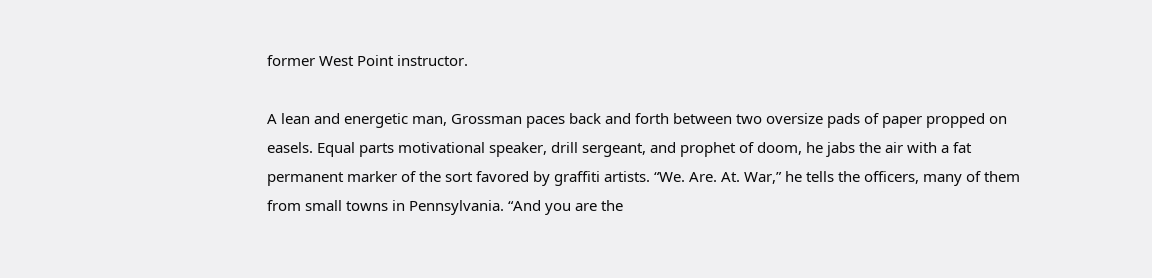former West Point instructor.

A lean and energetic man, Grossman paces back and forth between two oversize pads of paper propped on easels. Equal parts motivational speaker, drill sergeant, and prophet of doom, he jabs the air with a fat permanent marker of the sort favored by graffiti artists. “We. Are. At. War,” he tells the officers, many of them from small towns in Pennsylvania. “And you are the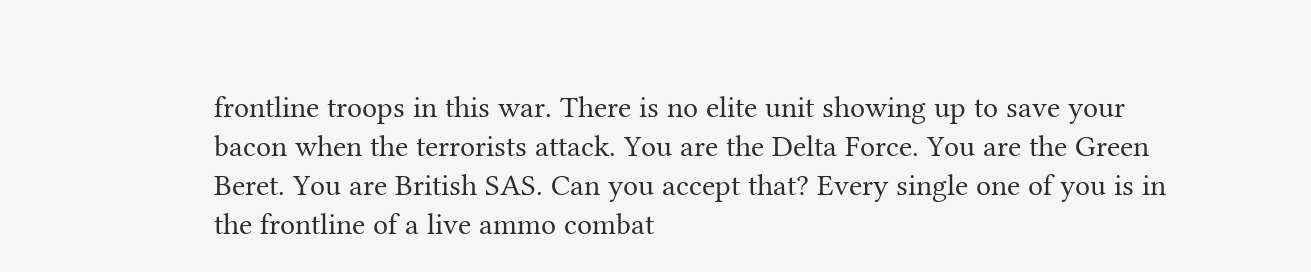frontline troops in this war. There is no elite unit showing up to save your bacon when the terrorists attack. You are the Delta Force. You are the Green Beret. You are British SAS. Can you accept that? Every single one of you is in the frontline of a live ammo combat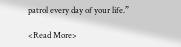patrol every day of your life.”

<Read More>